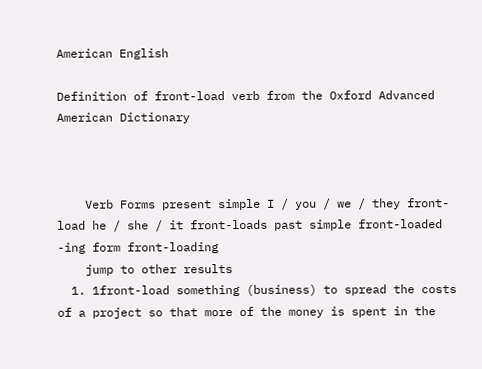American English

Definition of front-load verb from the Oxford Advanced American Dictionary



    Verb Forms present simple I / you / we / they front-load he / she / it front-loads past simple front-loaded -ing form front-loading
    jump to other results
  1. 1front-load something (business) to spread the costs of a project so that more of the money is spent in the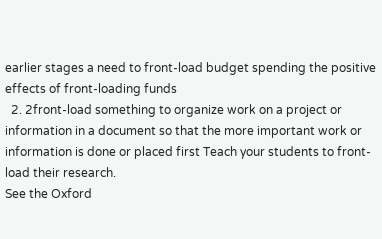earlier stages a need to front-load budget spending the positive effects of front-loading funds
  2. 2front-load something to organize work on a project or information in a document so that the more important work or information is done or placed first Teach your students to front-load their research.
See the Oxford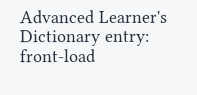Advanced Learner's Dictionary entry: front-load